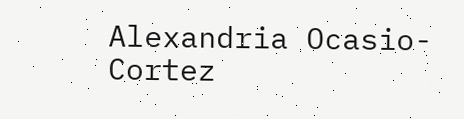Alexandria Ocasio-Cortez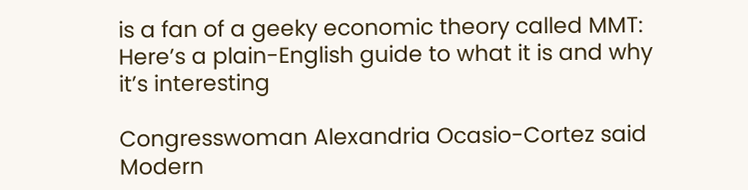is a fan of a geeky economic theory called MMT: Here’s a plain-English guide to what it is and why it’s interesting

Congresswoman Alexandria Ocasio-Cortez said Modern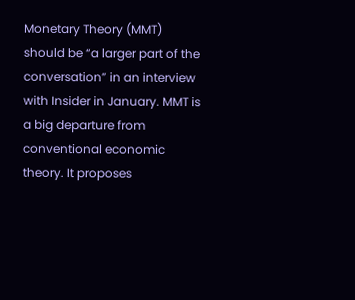Monetary Theory (MMT) should be “a larger part of the conversation” in an interview with Insider in January. MMT is a big departure from conventional economic theory. It proposes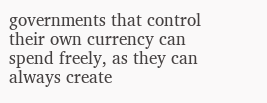governments that control their own currency can spend freely, as they can always create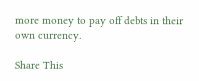more money to pay off debts in their own currency.

Share This